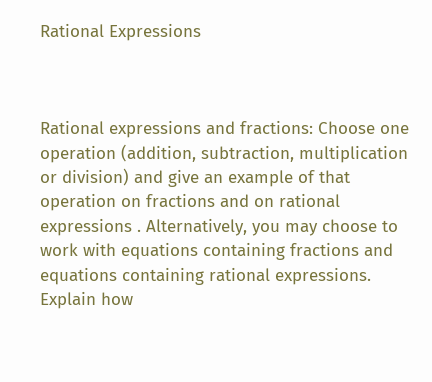Rational Expressions



Rational expressions and fractions: Choose one operation (addition, subtraction, multiplication or division) and give an example of that operation on fractions and on rational expressions . Alternatively, you may choose to work with equations containing fractions and equations containing rational expressions. Explain how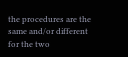the procedures are the same and/or different for the two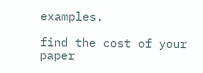examples.

find the cost of your paper